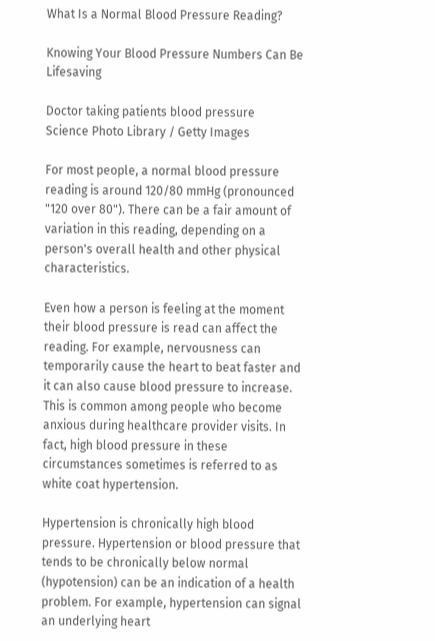What Is a Normal Blood Pressure Reading?

Knowing Your Blood Pressure Numbers Can Be Lifesaving

Doctor taking patients blood pressure
Science Photo Library / Getty Images

For most people, a normal blood pressure reading is around 120/80 mmHg (pronounced "120 over 80"). There can be a fair amount of variation in this reading, depending on a person's overall health and other physical characteristics.

Even how a person is feeling at the moment their blood pressure is read can affect the reading. For example, nervousness can temporarily cause the heart to beat faster and it can also cause blood pressure to increase. This is common among people who become anxious during healthcare provider visits. In fact, high blood pressure in these circumstances sometimes is referred to as white coat hypertension.

Hypertension is chronically high blood pressure. Hypertension or blood pressure that tends to be chronically below normal (hypotension) can be an indication of a health problem. For example, hypertension can signal an underlying heart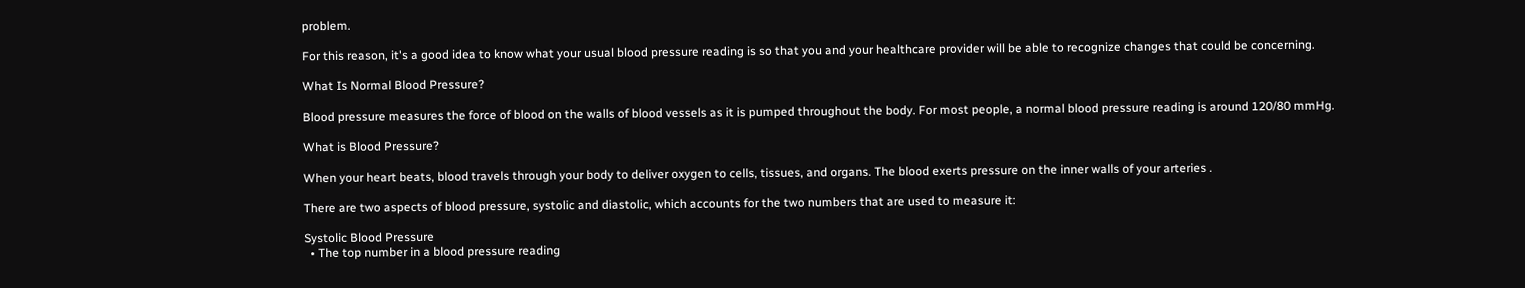problem.

For this reason, it's a good idea to know what your usual blood pressure reading is so that you and your healthcare provider will be able to recognize changes that could be concerning.

What Is Normal Blood Pressure?

Blood pressure measures the force of blood on the walls of blood vessels as it is pumped throughout the body. For most people, a normal blood pressure reading is around 120/80 mmHg.

What is Blood Pressure?

When your heart beats, blood travels through your body to deliver oxygen to cells, tissues, and organs. The blood exerts pressure on the inner walls of your arteries .

There are two aspects of blood pressure, systolic and diastolic, which accounts for the two numbers that are used to measure it:

Systolic Blood Pressure
  • The top number in a blood pressure reading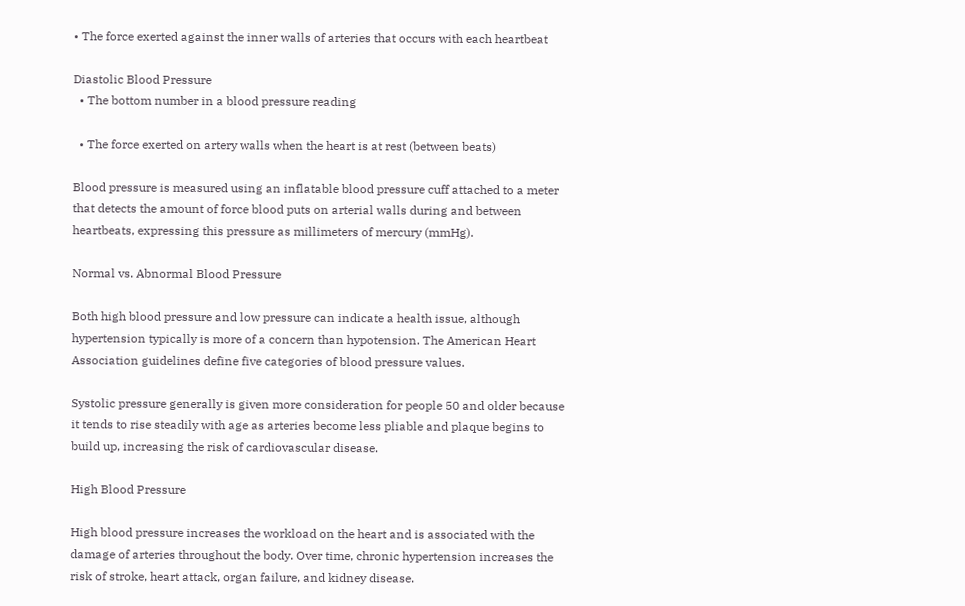• The force exerted against the inner walls of arteries that occurs with each heartbeat

Diastolic Blood Pressure
  • The bottom number in a blood pressure reading

  • The force exerted on artery walls when the heart is at rest (between beats)

Blood pressure is measured using an inflatable blood pressure cuff attached to a meter that detects the amount of force blood puts on arterial walls during and between heartbeats, expressing this pressure as millimeters of mercury (mmHg).

Normal vs. Abnormal Blood Pressure

Both high blood pressure and low pressure can indicate a health issue, although hypertension typically is more of a concern than hypotension. The American Heart Association guidelines define five categories of blood pressure values.

Systolic pressure generally is given more consideration for people 50 and older because it tends to rise steadily with age as arteries become less pliable and plaque begins to build up, increasing the risk of cardiovascular disease.

High Blood Pressure

High blood pressure increases the workload on the heart and is associated with the damage of arteries throughout the body. Over time, chronic hypertension increases the risk of stroke, heart attack, organ failure, and kidney disease.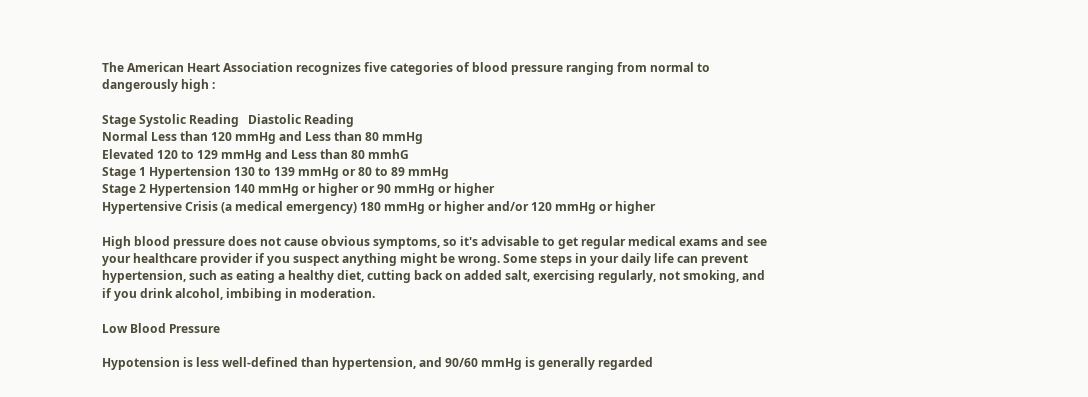The American Heart Association recognizes five categories of blood pressure ranging from normal to dangerously high :

Stage Systolic Reading   Diastolic Reading
Normal Less than 120 mmHg and Less than 80 mmHg
Elevated 120 to 129 mmHg and Less than 80 mmhG
Stage 1 Hypertension 130 to 139 mmHg or 80 to 89 mmHg
Stage 2 Hypertension 140 mmHg or higher or 90 mmHg or higher
Hypertensive Crisis (a medical emergency) 180 mmHg or higher and/or 120 mmHg or higher

High blood pressure does not cause obvious symptoms, so it's advisable to get regular medical exams and see your healthcare provider if you suspect anything might be wrong. Some steps in your daily life can prevent hypertension, such as eating a healthy diet, cutting back on added salt, exercising regularly, not smoking, and if you drink alcohol, imbibing in moderation.

Low Blood Pressure

Hypotension is less well-defined than hypertension, and 90/60 mmHg is generally regarded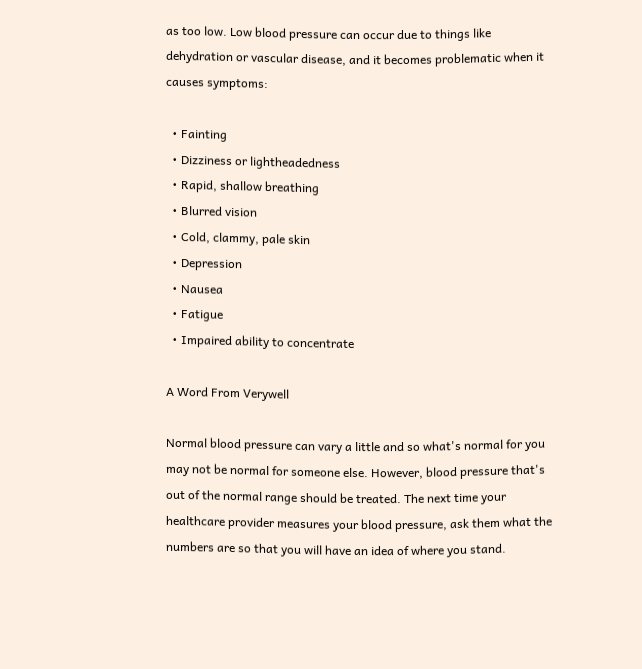as too low. Low blood pressure can occur due to things like dehydration or vascular disease, and it becomes problematic when it causes symptoms:

  • Fainting
  • Dizziness or lightheadedness
  • Rapid, shallow breathing
  • Blurred vision
  • Cold, clammy, pale skin
  • Depression
  • Nausea
  • Fatigue
  • Impaired ability to concentrate

A Word From Verywell

Normal blood pressure can vary a little and so what's normal for you may not be normal for someone else. However, blood pressure that's out of the normal range should be treated. The next time your healthcare provider measures your blood pressure, ask them what the numbers are so that you will have an idea of where you stand.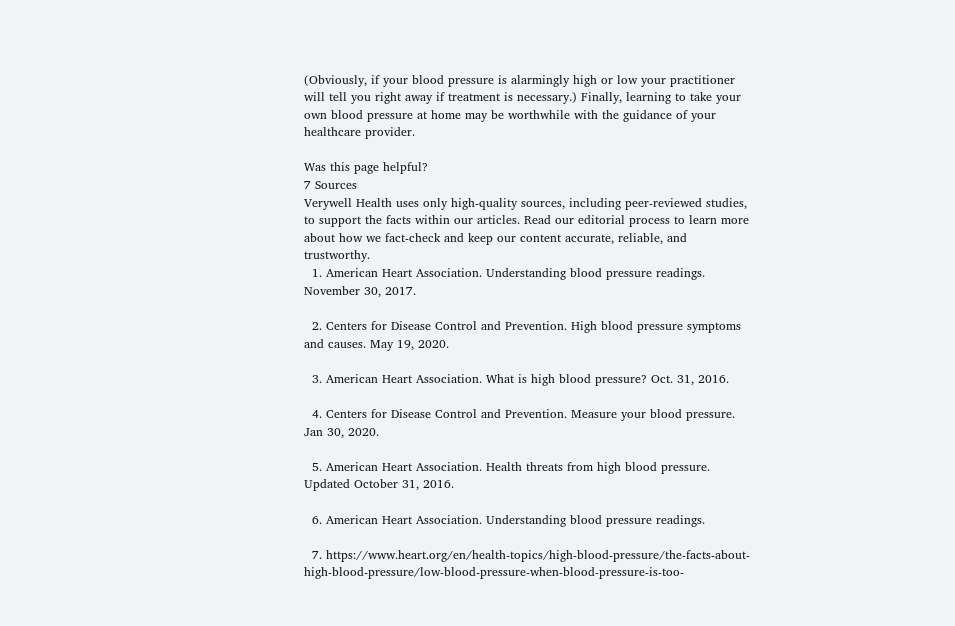(Obviously, if your blood pressure is alarmingly high or low your practitioner will tell you right away if treatment is necessary.) Finally, learning to take your own blood pressure at home may be worthwhile with the guidance of your healthcare provider.

Was this page helpful?
7 Sources
Verywell Health uses only high-quality sources, including peer-reviewed studies, to support the facts within our articles. Read our editorial process to learn more about how we fact-check and keep our content accurate, reliable, and trustworthy.
  1. American Heart Association. Understanding blood pressure readings. November 30, 2017.

  2. Centers for Disease Control and Prevention. High blood pressure symptoms and causes. May 19, 2020.

  3. American Heart Association. What is high blood pressure? Oct. 31, 2016.

  4. Centers for Disease Control and Prevention. Measure your blood pressure. Jan 30, 2020.

  5. American Heart Association. Health threats from high blood pressure. Updated October 31, 2016.

  6. American Heart Association. Understanding blood pressure readings.

  7. https://www.heart.org/en/health-topics/high-blood-pressure/the-facts-about-high-blood-pressure/low-blood-pressure-when-blood-pressure-is-too-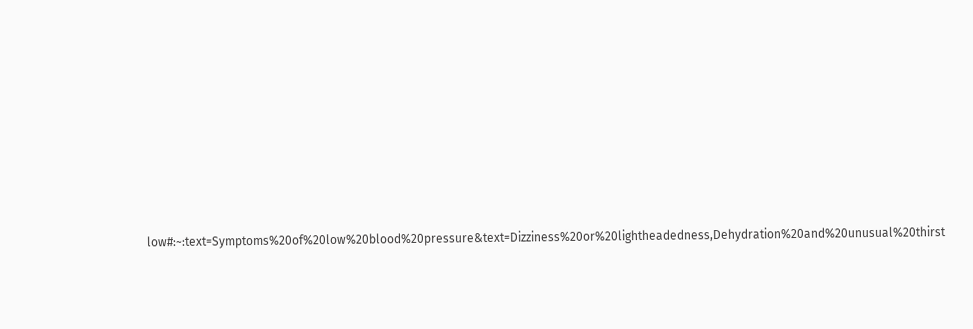low#:~:text=Symptoms%20of%20low%20blood%20pressure&text=Dizziness%20or%20lightheadedness,Dehydration%20and%20unusual%20thirst